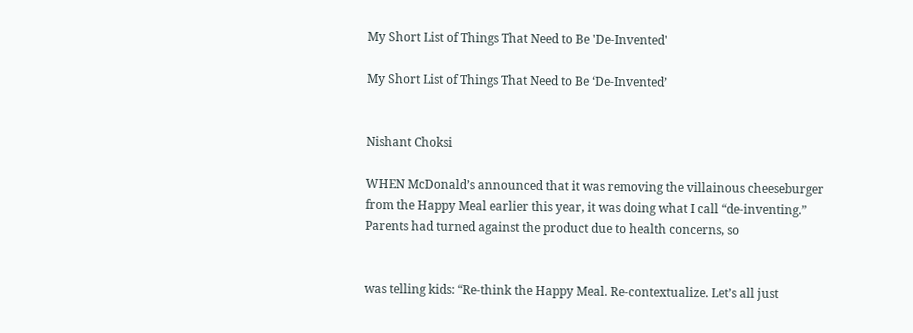My Short List of Things That Need to Be 'De-Invented'

My Short List of Things That Need to Be ‘De-Invented’


Nishant Choksi

WHEN McDonald’s announced that it was removing the villainous cheeseburger from the Happy Meal earlier this year, it was doing what I call “de-inventing.” Parents had turned against the product due to health concerns, so


was telling kids: “Re-think the Happy Meal. Re-contextualize. Let’s all just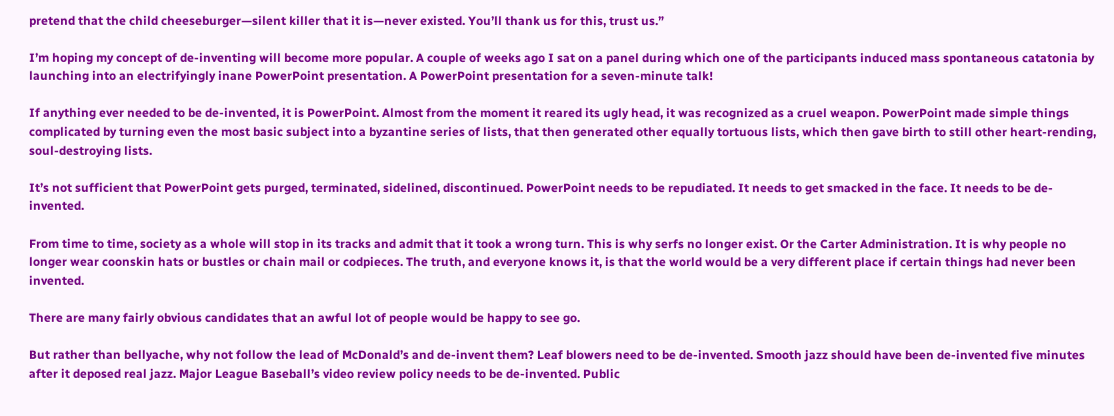pretend that the child cheeseburger—silent killer that it is—never existed. You’ll thank us for this, trust us.”

I’m hoping my concept of de-inventing will become more popular. A couple of weeks ago I sat on a panel during which one of the participants induced mass spontaneous catatonia by launching into an electrifyingly inane PowerPoint presentation. A PowerPoint presentation for a seven-minute talk!

If anything ever needed to be de-invented, it is PowerPoint. Almost from the moment it reared its ugly head, it was recognized as a cruel weapon. PowerPoint made simple things complicated by turning even the most basic subject into a byzantine series of lists, that then generated other equally tortuous lists, which then gave birth to still other heart-rending, soul-destroying lists.

It’s not sufficient that PowerPoint gets purged, terminated, sidelined, discontinued. PowerPoint needs to be repudiated. It needs to get smacked in the face. It needs to be de-invented.

From time to time, society as a whole will stop in its tracks and admit that it took a wrong turn. This is why serfs no longer exist. Or the Carter Administration. It is why people no longer wear coonskin hats or bustles or chain mail or codpieces. The truth, and everyone knows it, is that the world would be a very different place if certain things had never been invented.

There are many fairly obvious candidates that an awful lot of people would be happy to see go.

But rather than bellyache, why not follow the lead of McDonald’s and de-invent them? Leaf blowers need to be de-invented. Smooth jazz should have been de-invented five minutes after it deposed real jazz. Major League Baseball’s video review policy needs to be de-invented. Public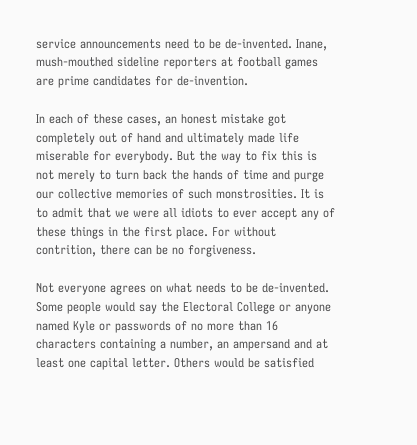service announcements need to be de-invented. Inane, mush-mouthed sideline reporters at football games are prime candidates for de-invention.

In each of these cases, an honest mistake got completely out of hand and ultimately made life miserable for everybody. But the way to fix this is not merely to turn back the hands of time and purge our collective memories of such monstrosities. It is to admit that we were all idiots to ever accept any of these things in the first place. For without contrition, there can be no forgiveness.

Not everyone agrees on what needs to be de-invented. Some people would say the Electoral College or anyone named Kyle or passwords of no more than 16 characters containing a number, an ampersand and at least one capital letter. Others would be satisfied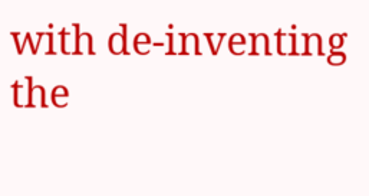with de-inventing the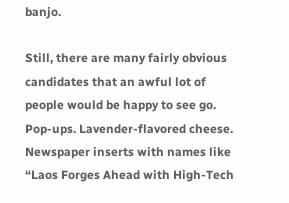banjo.

Still, there are many fairly obvious candidates that an awful lot of people would be happy to see go. Pop-ups. Lavender-flavored cheese. Newspaper inserts with names like “Laos Forges Ahead with High-Tech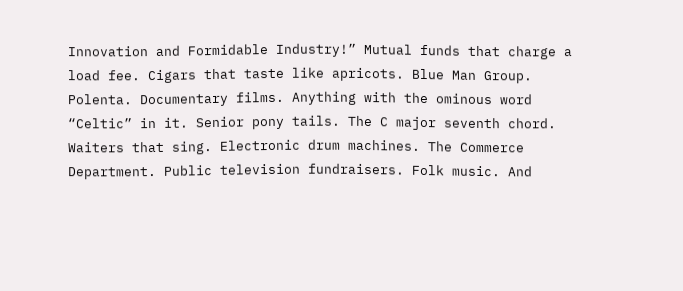Innovation and Formidable Industry!” Mutual funds that charge a load fee. Cigars that taste like apricots. Blue Man Group. Polenta. Documentary films. Anything with the ominous word “Celtic” in it. Senior pony tails. The C major seventh chord. Waiters that sing. Electronic drum machines. The Commerce Department. Public television fundraisers. Folk music. And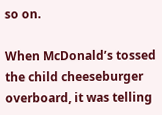so on.

When McDonald’s tossed the child cheeseburger overboard, it was telling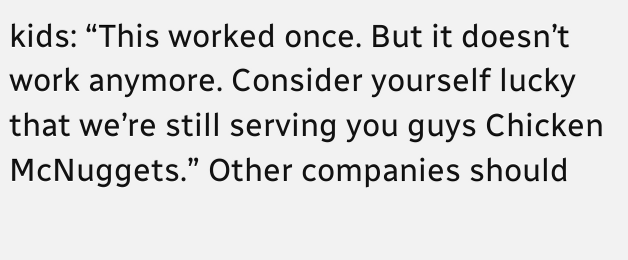kids: “This worked once. But it doesn’t work anymore. Consider yourself lucky that we’re still serving you guys Chicken McNuggets.” Other companies should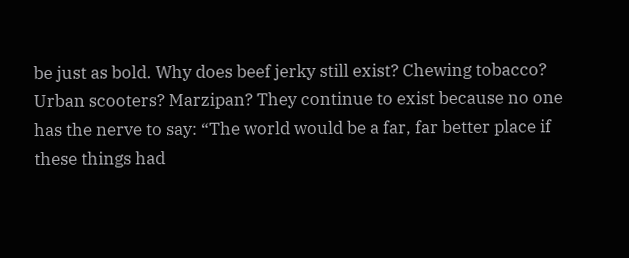be just as bold. Why does beef jerky still exist? Chewing tobacco? Urban scooters? Marzipan? They continue to exist because no one has the nerve to say: “The world would be a far, far better place if these things had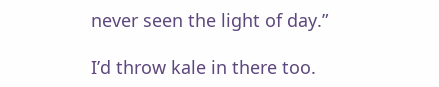never seen the light of day.”

I’d throw kale in there too.